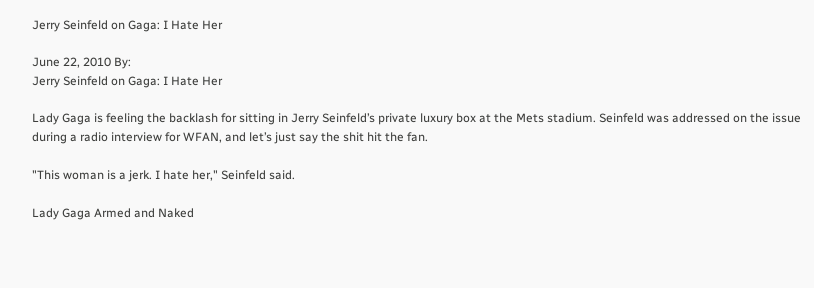Jerry Seinfeld on Gaga: I Hate Her

June 22, 2010 By:
Jerry Seinfeld on Gaga: I Hate Her

Lady Gaga is feeling the backlash for sitting in Jerry Seinfeld’s private luxury box at the Mets stadium. Seinfeld was addressed on the issue during a radio interview for WFAN, and let’s just say the shit hit the fan.

"This woman is a jerk. I hate her," Seinfeld said.

Lady Gaga Armed and Naked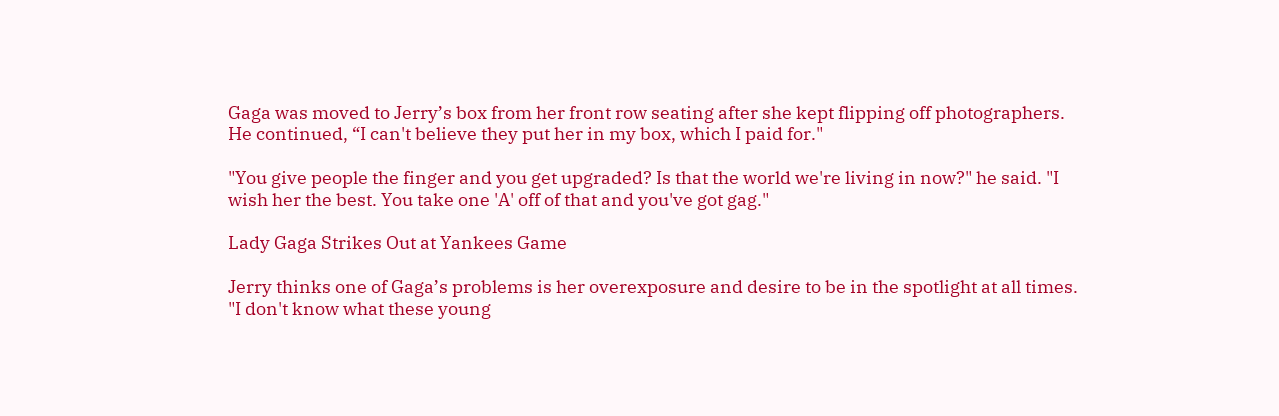Gaga was moved to Jerry’s box from her front row seating after she kept flipping off photographers. He continued, “I can't believe they put her in my box, which I paid for."

"You give people the finger and you get upgraded? Is that the world we're living in now?" he said. "I wish her the best. You take one 'A' off of that and you've got gag."

Lady Gaga Strikes Out at Yankees Game

Jerry thinks one of Gaga’s problems is her overexposure and desire to be in the spotlight at all times. "I don't know what these young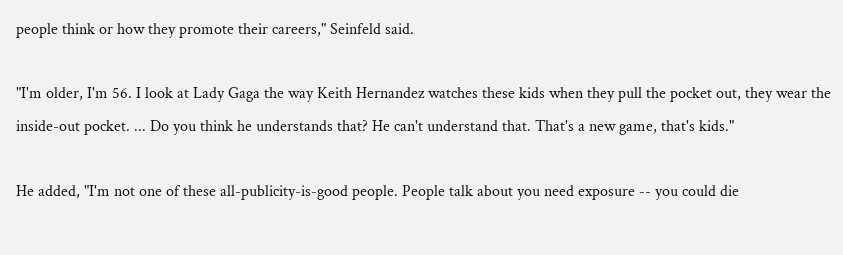people think or how they promote their careers," Seinfeld said.

"I'm older, I'm 56. I look at Lady Gaga the way Keith Hernandez watches these kids when they pull the pocket out, they wear the inside-out pocket. ... Do you think he understands that? He can't understand that. That's a new game, that's kids."

He added, "I'm not one of these all-publicity-is-good people. People talk about you need exposure -- you could die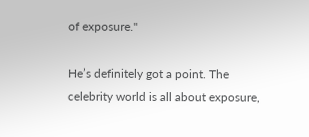of exposure."

He’s definitely got a point. The celebrity world is all about exposure,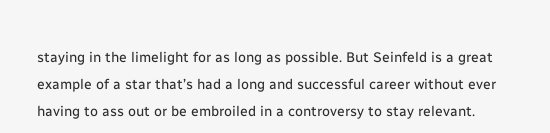staying in the limelight for as long as possible. But Seinfeld is a great example of a star that’s had a long and successful career without ever having to ass out or be embroiled in a controversy to stay relevant.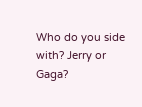Who do you side with? Jerry or Gaga?